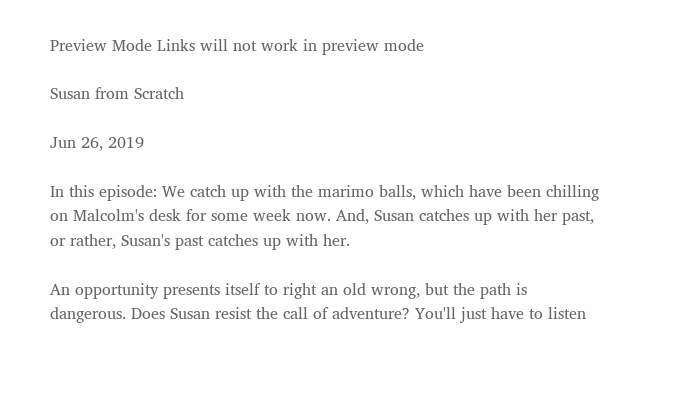Preview Mode Links will not work in preview mode

Susan from Scratch

Jun 26, 2019

In this episode: We catch up with the marimo balls, which have been chilling on Malcolm's desk for some week now. And, Susan catches up with her past, or rather, Susan's past catches up with her.

An opportunity presents itself to right an old wrong, but the path is dangerous. Does Susan resist the call of adventure? You'll just have to listen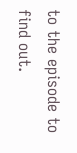to the episode to find out.